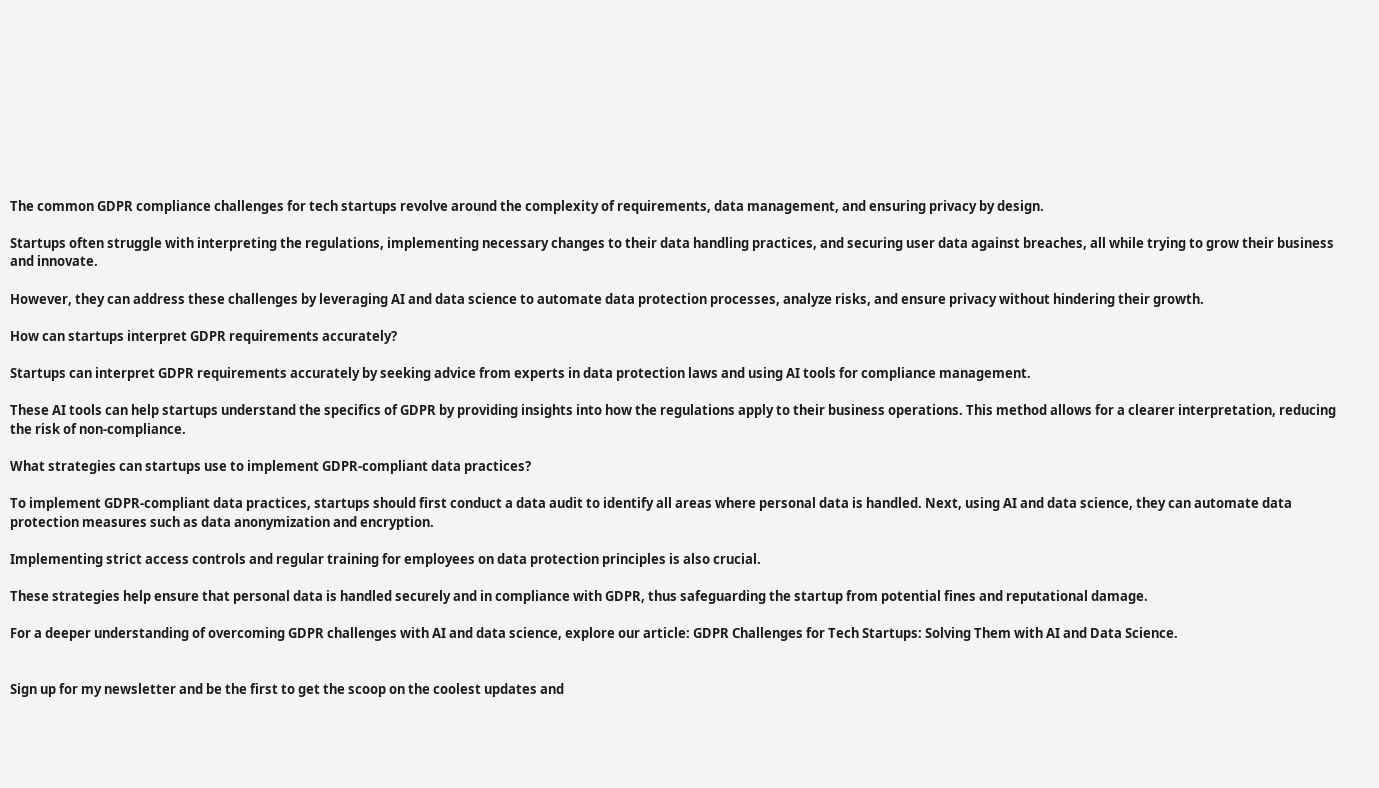The common GDPR compliance challenges for tech startups revolve around the complexity of requirements, data management, and ensuring privacy by design.

Startups often struggle with interpreting the regulations, implementing necessary changes to their data handling practices, and securing user data against breaches, all while trying to grow their business and innovate.

However, they can address these challenges by leveraging AI and data science to automate data protection processes, analyze risks, and ensure privacy without hindering their growth.

How can startups interpret GDPR requirements accurately?

Startups can interpret GDPR requirements accurately by seeking advice from experts in data protection laws and using AI tools for compliance management.

These AI tools can help startups understand the specifics of GDPR by providing insights into how the regulations apply to their business operations. This method allows for a clearer interpretation, reducing the risk of non-compliance.

What strategies can startups use to implement GDPR-compliant data practices?

To implement GDPR-compliant data practices, startups should first conduct a data audit to identify all areas where personal data is handled. Next, using AI and data science, they can automate data protection measures such as data anonymization and encryption.

Implementing strict access controls and regular training for employees on data protection principles is also crucial.

These strategies help ensure that personal data is handled securely and in compliance with GDPR, thus safeguarding the startup from potential fines and reputational damage.

For a deeper understanding of overcoming GDPR challenges with AI and data science, explore our article: GDPR Challenges for Tech Startups: Solving Them with AI and Data Science.


Sign up for my newsletter and be the first to get the scoop on the coolest updates and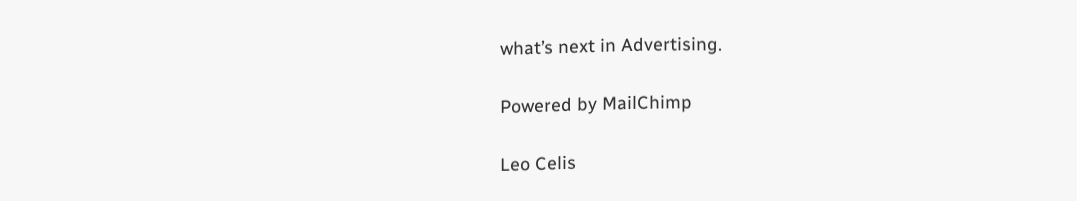what’s next in Advertising.

Powered by MailChimp

Leo Celis